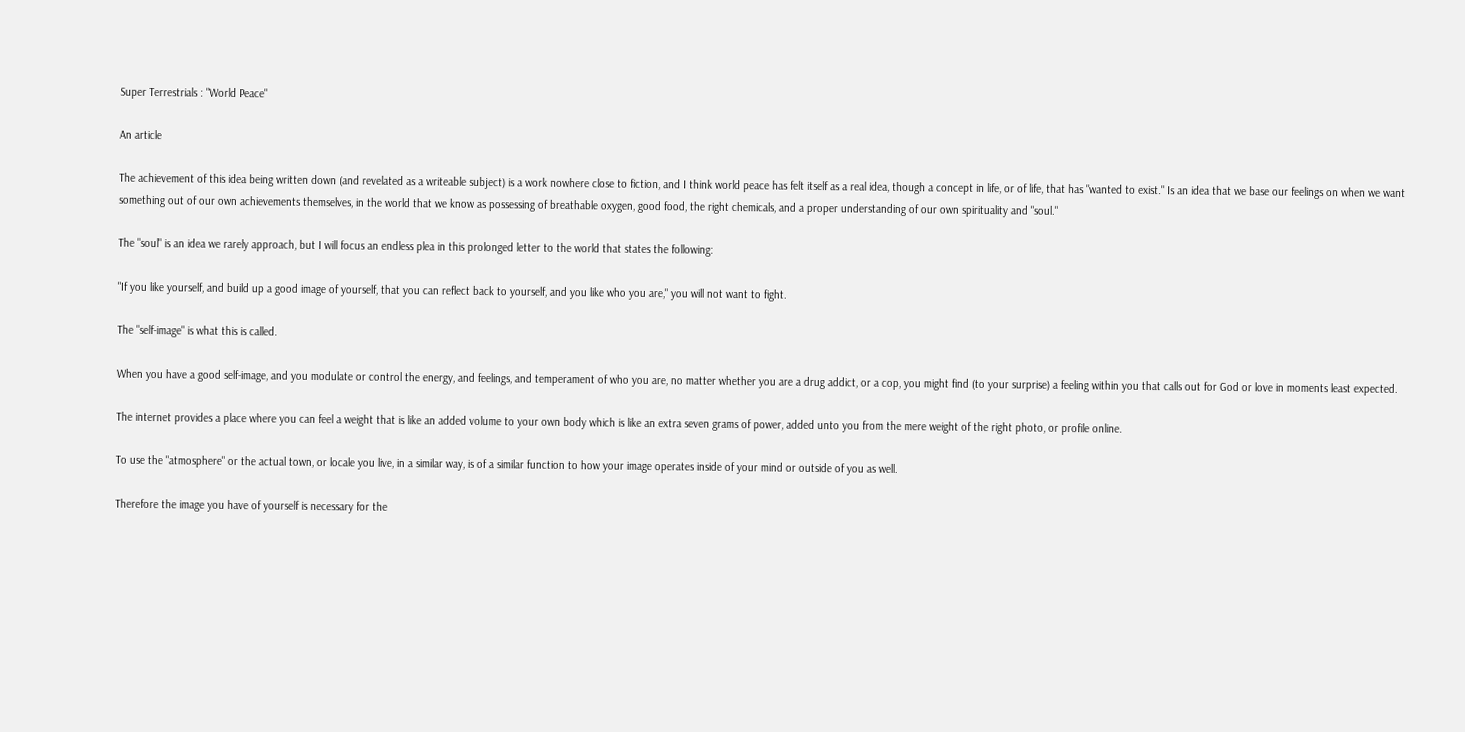Super Terrestrials : "World Peace"

An article

The achievement of this idea being written down (and revelated as a writeable subject) is a work nowhere close to fiction, and I think world peace has felt itself as a real idea, though a concept in life, or of life, that has "wanted to exist." Is an idea that we base our feelings on when we want something out of our own achievements themselves, in the world that we know as possessing of breathable oxygen, good food, the right chemicals, and a proper understanding of our own spirituality and "soul."

The "soul" is an idea we rarely approach, but I will focus an endless plea in this prolonged letter to the world that states the following:

"If you like yourself, and build up a good image of yourself, that you can reflect back to yourself, and you like who you are," you will not want to fight.

The "self-image" is what this is called.

When you have a good self-image, and you modulate or control the energy, and feelings, and temperament of who you are, no matter whether you are a drug addict, or a cop, you might find (to your surprise) a feeling within you that calls out for God or love in moments least expected.

The internet provides a place where you can feel a weight that is like an added volume to your own body which is like an extra seven grams of power, added unto you from the mere weight of the right photo, or profile online.

To use the "atmosphere" or the actual town, or locale you live, in a similar way, is of a similar function to how your image operates inside of your mind or outside of you as well.

Therefore the image you have of yourself is necessary for the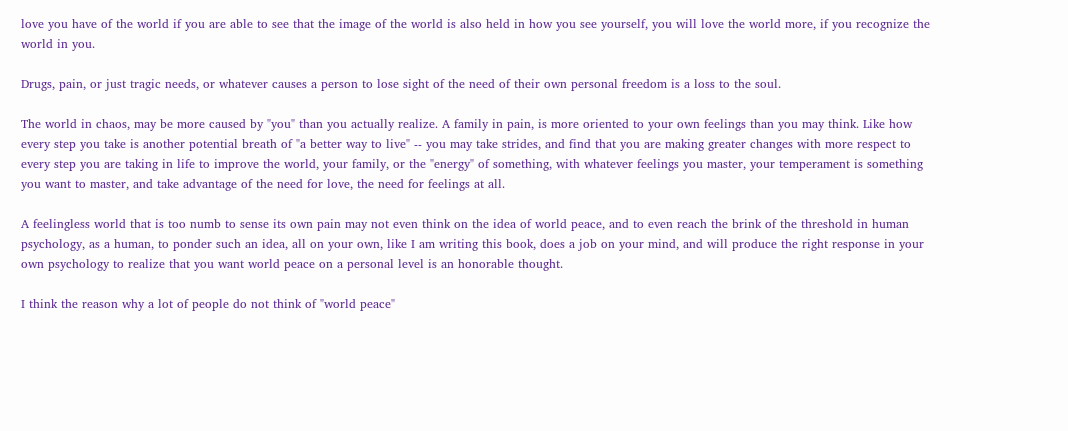love you have of the world if you are able to see that the image of the world is also held in how you see yourself, you will love the world more, if you recognize the world in you.

Drugs, pain, or just tragic needs, or whatever causes a person to lose sight of the need of their own personal freedom is a loss to the soul.

The world in chaos, may be more caused by "you" than you actually realize. A family in pain, is more oriented to your own feelings than you may think. Like how every step you take is another potential breath of "a better way to live" -- you may take strides, and find that you are making greater changes with more respect to every step you are taking in life to improve the world, your family, or the "energy" of something, with whatever feelings you master, your temperament is something you want to master, and take advantage of the need for love, the need for feelings at all.

A feelingless world that is too numb to sense its own pain may not even think on the idea of world peace, and to even reach the brink of the threshold in human psychology, as a human, to ponder such an idea, all on your own, like I am writing this book, does a job on your mind, and will produce the right response in your own psychology to realize that you want world peace on a personal level is an honorable thought.

I think the reason why a lot of people do not think of "world peace"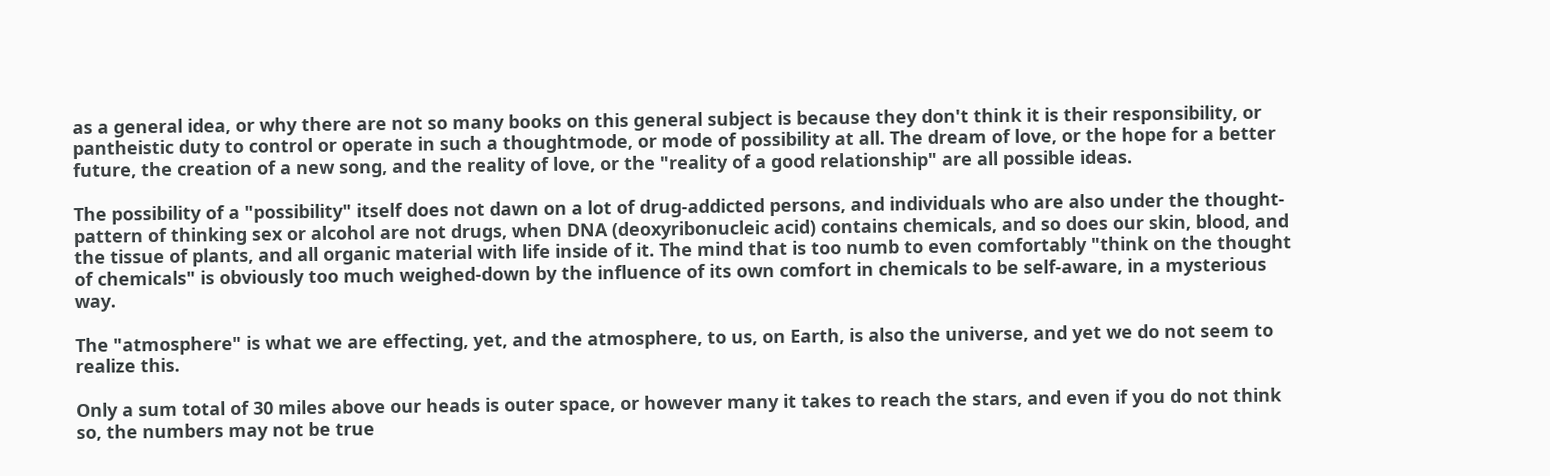as a general idea, or why there are not so many books on this general subject is because they don't think it is their responsibility, or pantheistic duty to control or operate in such a thoughtmode, or mode of possibility at all. The dream of love, or the hope for a better future, the creation of a new song, and the reality of love, or the "reality of a good relationship" are all possible ideas.

The possibility of a "possibility" itself does not dawn on a lot of drug-addicted persons, and individuals who are also under the thought-pattern of thinking sex or alcohol are not drugs, when DNA (deoxyribonucleic acid) contains chemicals, and so does our skin, blood, and the tissue of plants, and all organic material with life inside of it. The mind that is too numb to even comfortably "think on the thought of chemicals" is obviously too much weighed-down by the influence of its own comfort in chemicals to be self-aware, in a mysterious way.

The "atmosphere" is what we are effecting, yet, and the atmosphere, to us, on Earth, is also the universe, and yet we do not seem to realize this.

Only a sum total of 30 miles above our heads is outer space, or however many it takes to reach the stars, and even if you do not think so, the numbers may not be true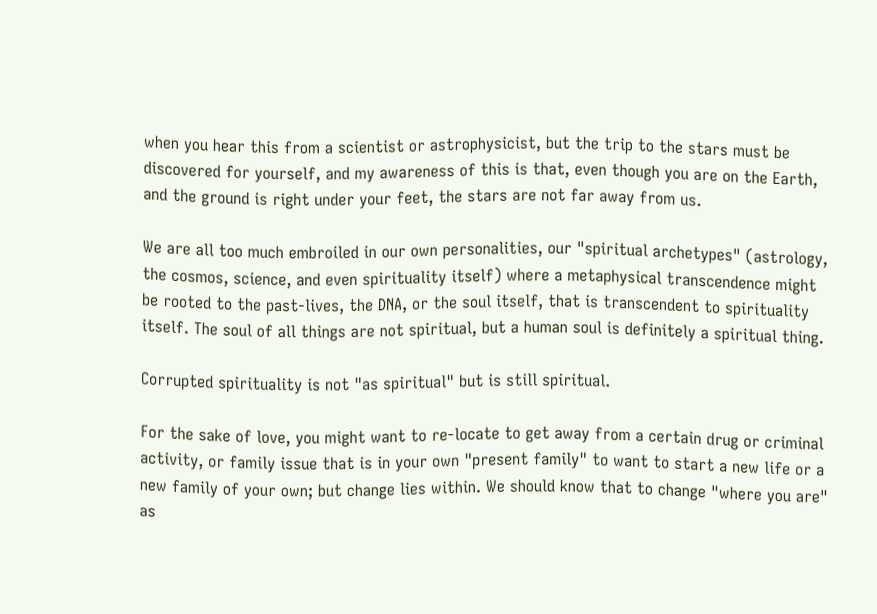when you hear this from a scientist or astrophysicist, but the trip to the stars must be discovered for yourself, and my awareness of this is that, even though you are on the Earth, and the ground is right under your feet, the stars are not far away from us.

We are all too much embroiled in our own personalities, our "spiritual archetypes" (astrology, the cosmos, science, and even spirituality itself) where a metaphysical transcendence might be rooted to the past-lives, the DNA, or the soul itself, that is transcendent to spirituality itself. The soul of all things are not spiritual, but a human soul is definitely a spiritual thing.

Corrupted spirituality is not "as spiritual" but is still spiritual.

For the sake of love, you might want to re-locate to get away from a certain drug or criminal activity, or family issue that is in your own "present family" to want to start a new life or a new family of your own; but change lies within. We should know that to change "where you are" as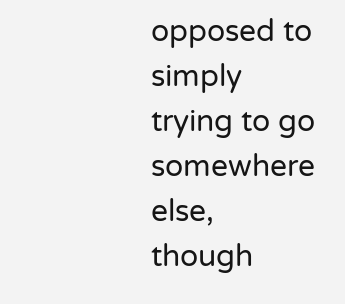opposed to simply trying to go somewhere else, though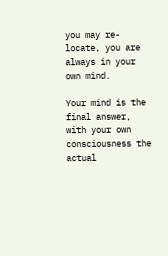you may re-locate, you are always in your own mind.

Your mind is the final answer, with your own consciousness the actual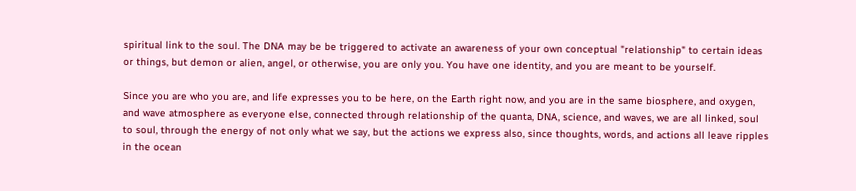spiritual link to the soul. The DNA may be be triggered to activate an awareness of your own conceptual "relationship" to certain ideas or things, but demon or alien, angel, or otherwise, you are only you. You have one identity, and you are meant to be yourself.

Since you are who you are, and life expresses you to be here, on the Earth right now, and you are in the same biosphere, and oxygen, and wave atmosphere as everyone else, connected through relationship of the quanta, DNA, science, and waves, we are all linked, soul to soul, through the energy of not only what we say, but the actions we express also, since thoughts, words, and actions all leave ripples in the ocean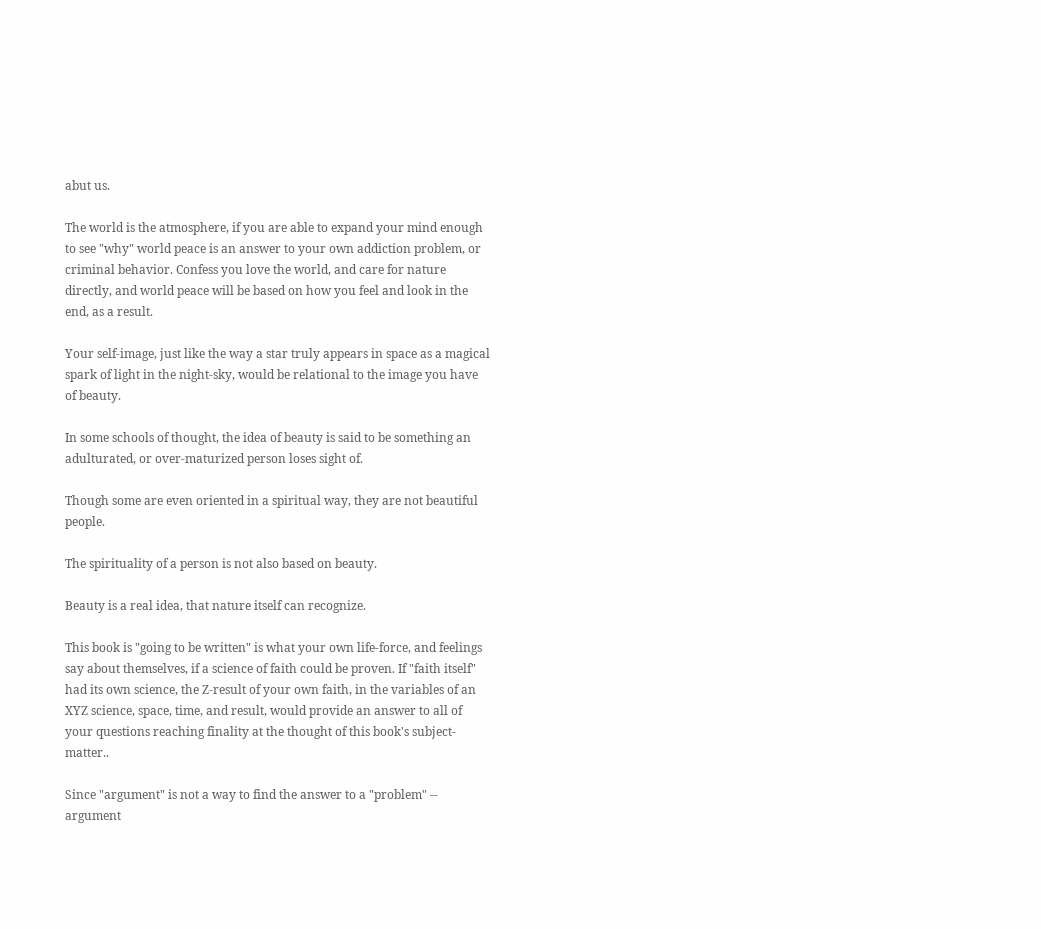abut us.

The world is the atmosphere, if you are able to expand your mind enough to see "why" world peace is an answer to your own addiction problem, or criminal behavior. Confess you love the world, and care for nature directly, and world peace will be based on how you feel and look in the end, as a result.

Your self-image, just like the way a star truly appears in space as a magical spark of light in the night-sky, would be relational to the image you have of beauty.

In some schools of thought, the idea of beauty is said to be something an adulturated, or over-maturized person loses sight of.

Though some are even oriented in a spiritual way, they are not beautiful people.

The spirituality of a person is not also based on beauty.

Beauty is a real idea, that nature itself can recognize.

This book is "going to be written" is what your own life-force, and feelings say about themselves, if a science of faith could be proven. If "faith itself" had its own science, the Z-result of your own faith, in the variables of an XYZ science, space, time, and result, would provide an answer to all of your questions reaching finality at the thought of this book's subject-matter..

Since "argument" is not a way to find the answer to a "problem" -- argument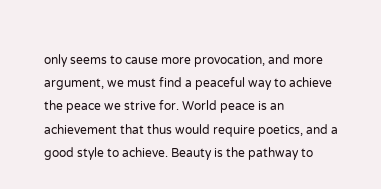only seems to cause more provocation, and more argument, we must find a peaceful way to achieve the peace we strive for. World peace is an achievement that thus would require poetics, and a good style to achieve. Beauty is the pathway to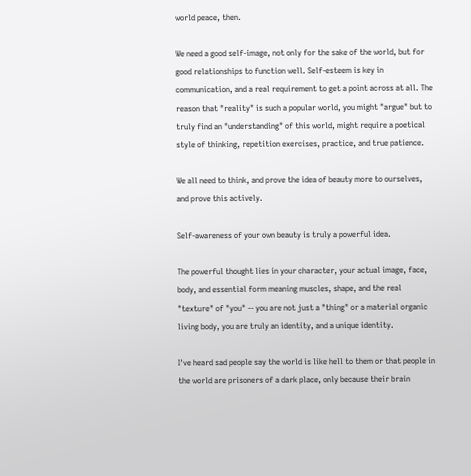world peace, then.

We need a good self-image, not only for the sake of the world, but for good relationships to function well. Self-esteem is key in communication, and a real requirement to get a point across at all. The reason that "reality" is such a popular world, you might "argue" but to truly find an "understanding" of this world, might require a poetical style of thinking, repetition exercises, practice, and true patience.

We all need to think, and prove the idea of beauty more to ourselves, and prove this actively.

Self-awareness of your own beauty is truly a powerful idea.

The powerful thought lies in your character, your actual image, face, body, and essential form meaning muscles, shape, and the real "texture" of "you" -- you are not just a "thing" or a material organic living body, you are truly an identity, and a unique identity.

I've heard sad people say the world is like hell to them or that people in the world are prisoners of a dark place, only because their brain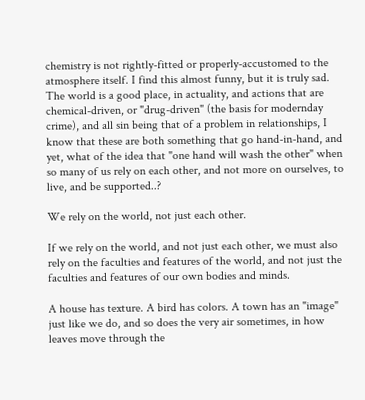chemistry is not rightly-fitted or properly-accustomed to the atmosphere itself. I find this almost funny, but it is truly sad. The world is a good place, in actuality, and actions that are chemical-driven, or "drug-driven" (the basis for modernday crime), and all sin being that of a problem in relationships, I know that these are both something that go hand-in-hand, and yet, what of the idea that "one hand will wash the other" when so many of us rely on each other, and not more on ourselves, to live, and be supported..?

We rely on the world, not just each other.

If we rely on the world, and not just each other, we must also rely on the faculties and features of the world, and not just the faculties and features of our own bodies and minds.

A house has texture. A bird has colors. A town has an "image" just like we do, and so does the very air sometimes, in how leaves move through the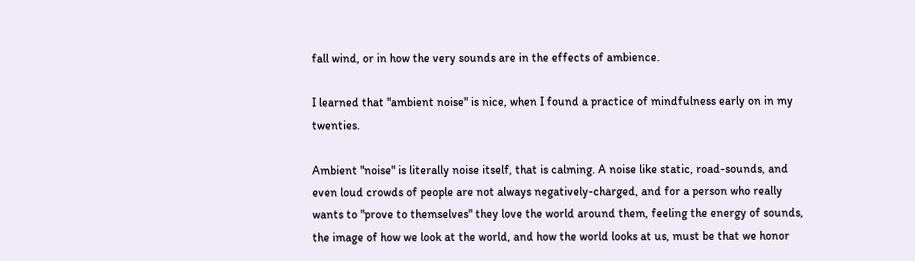fall wind, or in how the very sounds are in the effects of ambience.

I learned that "ambient noise" is nice, when I found a practice of mindfulness early on in my twenties.

Ambient "noise" is literally noise itself, that is calming. A noise like static, road-sounds, and even loud crowds of people are not always negatively-charged, and for a person who really wants to "prove to themselves" they love the world around them, feeling the energy of sounds, the image of how we look at the world, and how the world looks at us, must be that we honor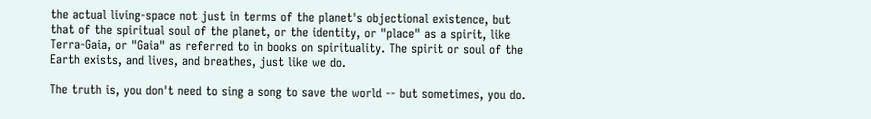the actual living-space not just in terms of the planet's objectional existence, but that of the spiritual soul of the planet, or the identity, or "place" as a spirit, like Terra-Gaia, or "Gaia" as referred to in books on spirituality. The spirit or soul of the Earth exists, and lives, and breathes, just like we do.

The truth is, you don't need to sing a song to save the world -- but sometimes, you do.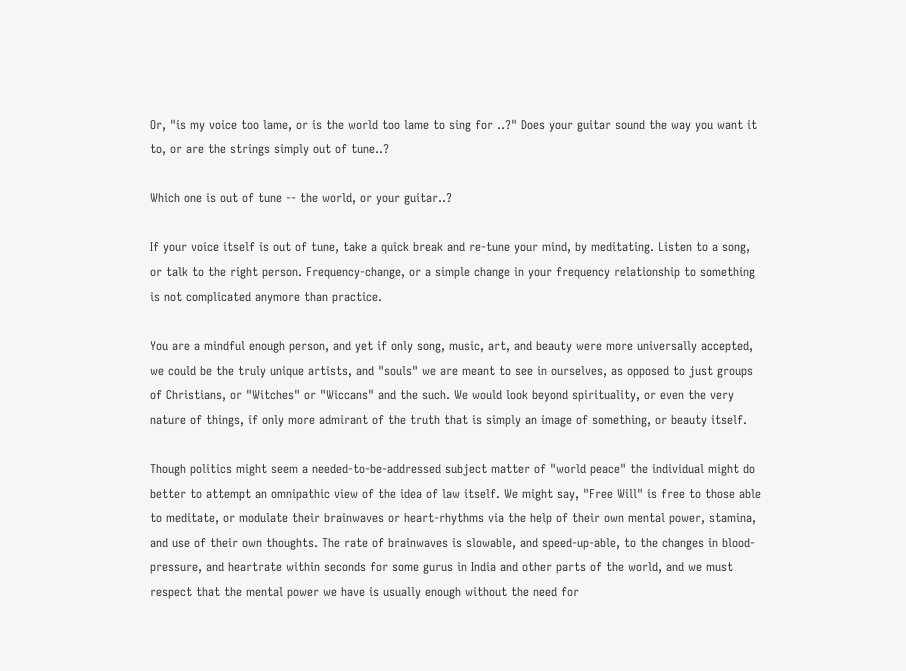Or, "is my voice too lame, or is the world too lame to sing for ..?" Does your guitar sound the way you want it to, or are the strings simply out of tune..?

Which one is out of tune -- the world, or your guitar..?

If your voice itself is out of tune, take a quick break and re-tune your mind, by meditating. Listen to a song, or talk to the right person. Frequency-change, or a simple change in your frequency relationship to something is not complicated anymore than practice.

You are a mindful enough person, and yet if only song, music, art, and beauty were more universally accepted, we could be the truly unique artists, and "souls" we are meant to see in ourselves, as opposed to just groups of Christians, or "Witches" or "Wiccans" and the such. We would look beyond spirituality, or even the very nature of things, if only more admirant of the truth that is simply an image of something, or beauty itself.

Though politics might seem a needed-to-be-addressed subject matter of "world peace" the individual might do better to attempt an omnipathic view of the idea of law itself. We might say, "Free Will" is free to those able to meditate, or modulate their brainwaves or heart-rhythms via the help of their own mental power, stamina, and use of their own thoughts. The rate of brainwaves is slowable, and speed-up-able, to the changes in blood-pressure, and heartrate within seconds for some gurus in India and other parts of the world, and we must respect that the mental power we have is usually enough without the need for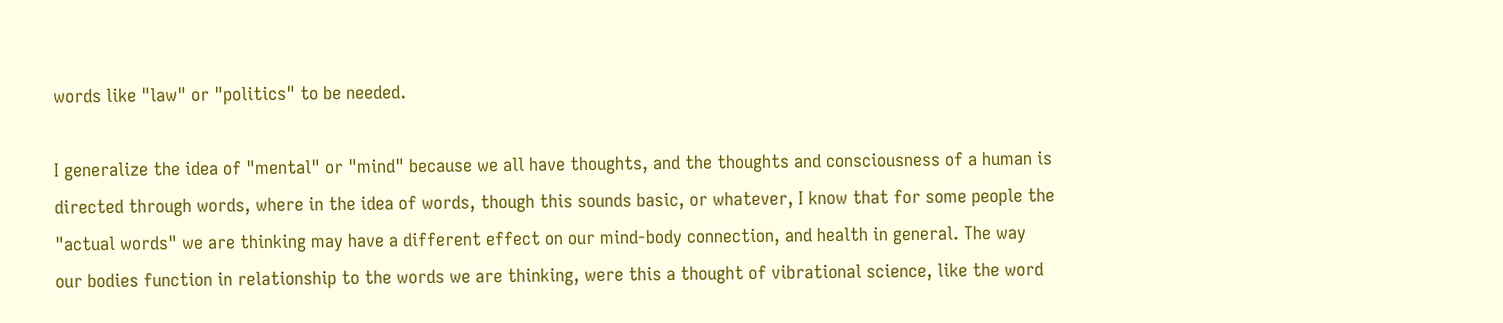words like "law" or "politics" to be needed.

I generalize the idea of "mental" or "mind" because we all have thoughts, and the thoughts and consciousness of a human is directed through words, where in the idea of words, though this sounds basic, or whatever, I know that for some people the "actual words" we are thinking may have a different effect on our mind-body connection, and health in general. The way our bodies function in relationship to the words we are thinking, were this a thought of vibrational science, like the word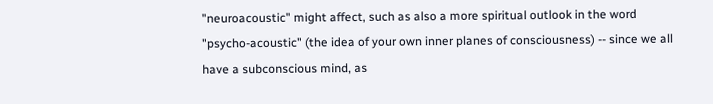"neuroacoustic" might affect, such as also a more spiritual outlook in the word "psycho-acoustic" (the idea of your own inner planes of consciousness) -- since we all have a subconscious mind, as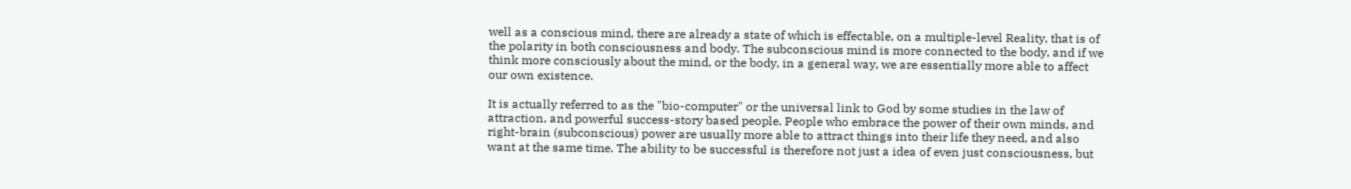well as a conscious mind, there are already a state of which is effectable, on a multiple-level Reality, that is of the polarity in both consciousness and body. The subconscious mind is more connected to the body, and if we think more consciously about the mind, or the body, in a general way, we are essentially more able to affect our own existence.

It is actually referred to as the "bio-computer" or the universal link to God by some studies in the law of attraction, and powerful success-story based people. People who embrace the power of their own minds, and right-brain (subconscious) power are usually more able to attract things into their life they need, and also want at the same time. The ability to be successful is therefore not just a idea of even just consciousness, but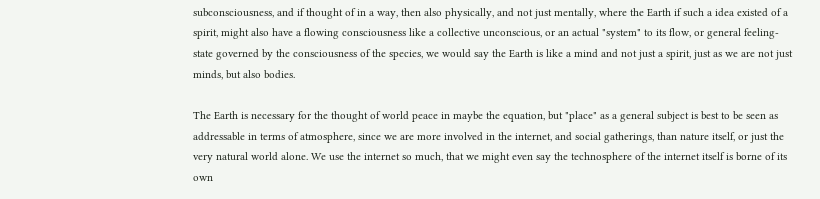subconsciousness, and if thought of in a way, then also physically, and not just mentally, where the Earth if such a idea existed of a spirit, might also have a flowing consciousness like a collective unconscious, or an actual "system" to its flow, or general feeling-state governed by the consciousness of the species, we would say the Earth is like a mind and not just a spirit, just as we are not just minds, but also bodies.

The Earth is necessary for the thought of world peace in maybe the equation, but "place" as a general subject is best to be seen as addressable in terms of atmosphere, since we are more involved in the internet, and social gatherings, than nature itself, or just the very natural world alone. We use the internet so much, that we might even say the technosphere of the internet itself is borne of its own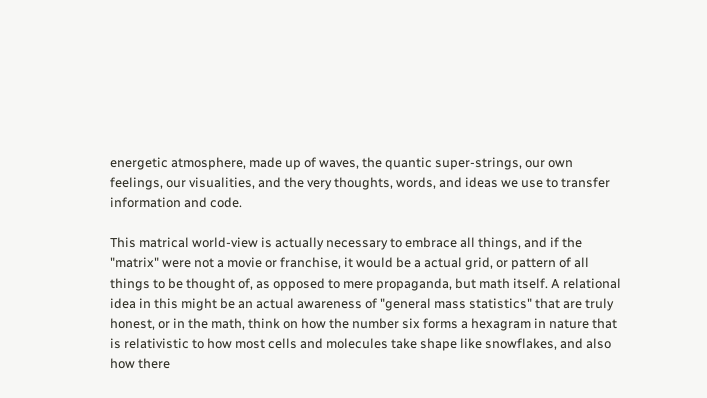energetic atmosphere, made up of waves, the quantic super-strings, our own feelings, our visualities, and the very thoughts, words, and ideas we use to transfer information and code.

This matrical world-view is actually necessary to embrace all things, and if the "matrix" were not a movie or franchise, it would be a actual grid, or pattern of all things to be thought of, as opposed to mere propaganda, but math itself. A relational idea in this might be an actual awareness of "general mass statistics" that are truly honest, or in the math, think on how the number six forms a hexagram in nature that is relativistic to how most cells and molecules take shape like snowflakes, and also how there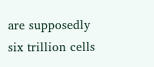are supposedly six trillion cells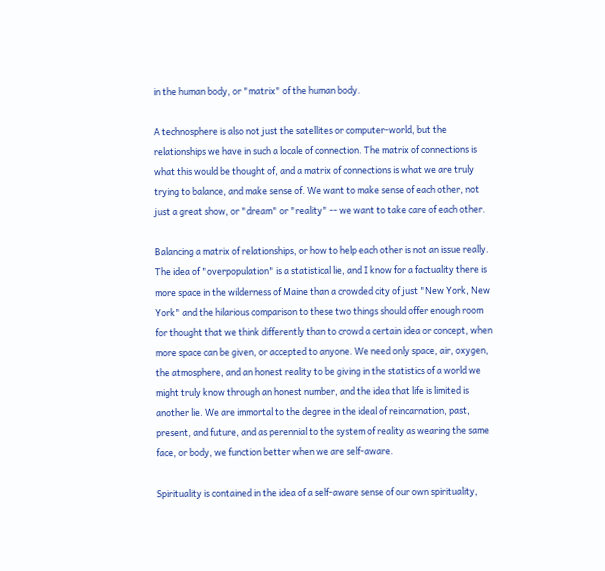in the human body, or "matrix" of the human body.

A technosphere is also not just the satellites or computer-world, but the relationships we have in such a locale of connection. The matrix of connections is what this would be thought of, and a matrix of connections is what we are truly trying to balance, and make sense of. We want to make sense of each other, not just a great show, or "dream" or "reality" -- we want to take care of each other.

Balancing a matrix of relationships, or how to help each other is not an issue really. The idea of "overpopulation" is a statistical lie, and I know for a factuality there is more space in the wilderness of Maine than a crowded city of just "New York, New York" and the hilarious comparison to these two things should offer enough room for thought that we think differently than to crowd a certain idea or concept, when more space can be given, or accepted to anyone. We need only space, air, oxygen, the atmosphere, and an honest reality to be giving in the statistics of a world we might truly know through an honest number, and the idea that life is limited is another lie. We are immortal to the degree in the ideal of reincarnation, past, present, and future, and as perennial to the system of reality as wearing the same face, or body, we function better when we are self-aware.

Spirituality is contained in the idea of a self-aware sense of our own spirituality,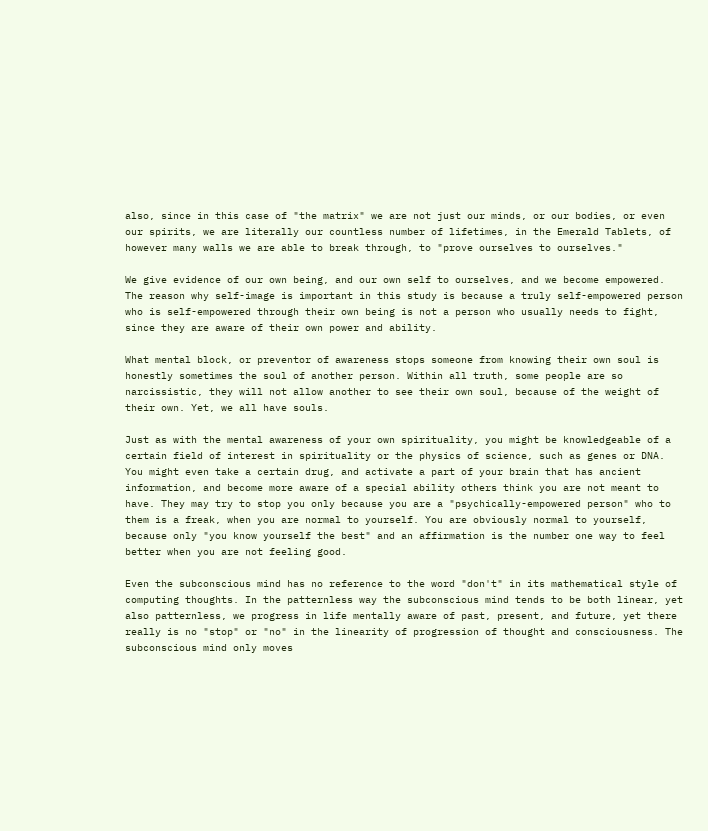also, since in this case of "the matrix" we are not just our minds, or our bodies, or even our spirits, we are literally our countless number of lifetimes, in the Emerald Tablets, of however many walls we are able to break through, to "prove ourselves to ourselves."

We give evidence of our own being, and our own self to ourselves, and we become empowered. The reason why self-image is important in this study is because a truly self-empowered person who is self-empowered through their own being is not a person who usually needs to fight, since they are aware of their own power and ability.

What mental block, or preventor of awareness stops someone from knowing their own soul is honestly sometimes the soul of another person. Within all truth, some people are so narcissistic, they will not allow another to see their own soul, because of the weight of their own. Yet, we all have souls.

Just as with the mental awareness of your own spirituality, you might be knowledgeable of a certain field of interest in spirituality or the physics of science, such as genes or DNA. You might even take a certain drug, and activate a part of your brain that has ancient information, and become more aware of a special ability others think you are not meant to have. They may try to stop you only because you are a "psychically-empowered person" who to them is a freak, when you are normal to yourself. You are obviously normal to yourself, because only "you know yourself the best" and an affirmation is the number one way to feel better when you are not feeling good.

Even the subconscious mind has no reference to the word "don't" in its mathematical style of computing thoughts. In the patternless way the subconscious mind tends to be both linear, yet also patternless, we progress in life mentally aware of past, present, and future, yet there really is no "stop" or "no" in the linearity of progression of thought and consciousness. The subconscious mind only moves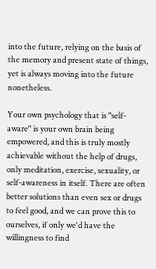into the future, relying on the basis of the memory and present state of things, yet is always moving into the future nonetheless.

Your own psychology that is "self-aware" is your own brain being empowered, and this is truly mostly achievable without the help of drugs, only meditation, exercise, sexuality, or self-awareness in itself. There are often better solutions than even sex or drugs to feel good, and we can prove this to ourselves, if only we'd have the willingness to find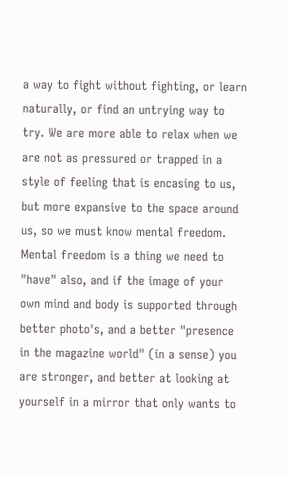a way to fight without fighting, or learn naturally, or find an untrying way to try. We are more able to relax when we are not as pressured or trapped in a style of feeling that is encasing to us, but more expansive to the space around us, so we must know mental freedom. Mental freedom is a thing we need to "have" also, and if the image of your own mind and body is supported through better photo's, and a better "presence in the magazine world" (in a sense) you are stronger, and better at looking at yourself in a mirror that only wants to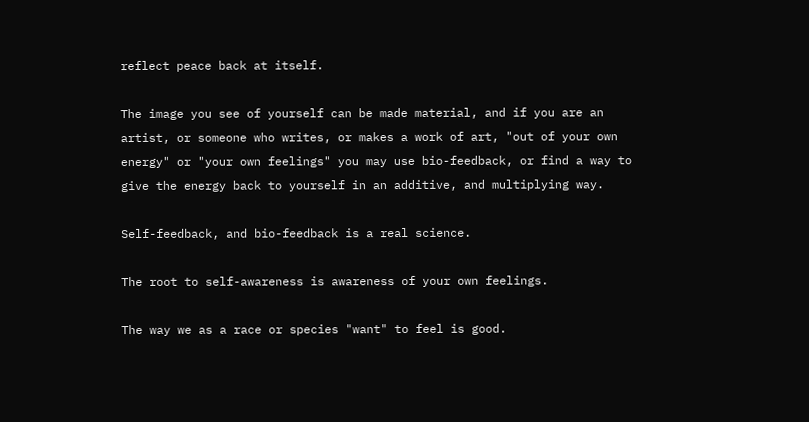reflect peace back at itself.

The image you see of yourself can be made material, and if you are an artist, or someone who writes, or makes a work of art, "out of your own energy" or "your own feelings" you may use bio-feedback, or find a way to give the energy back to yourself in an additive, and multiplying way.

Self-feedback, and bio-feedback is a real science.

The root to self-awareness is awareness of your own feelings.

The way we as a race or species "want" to feel is good.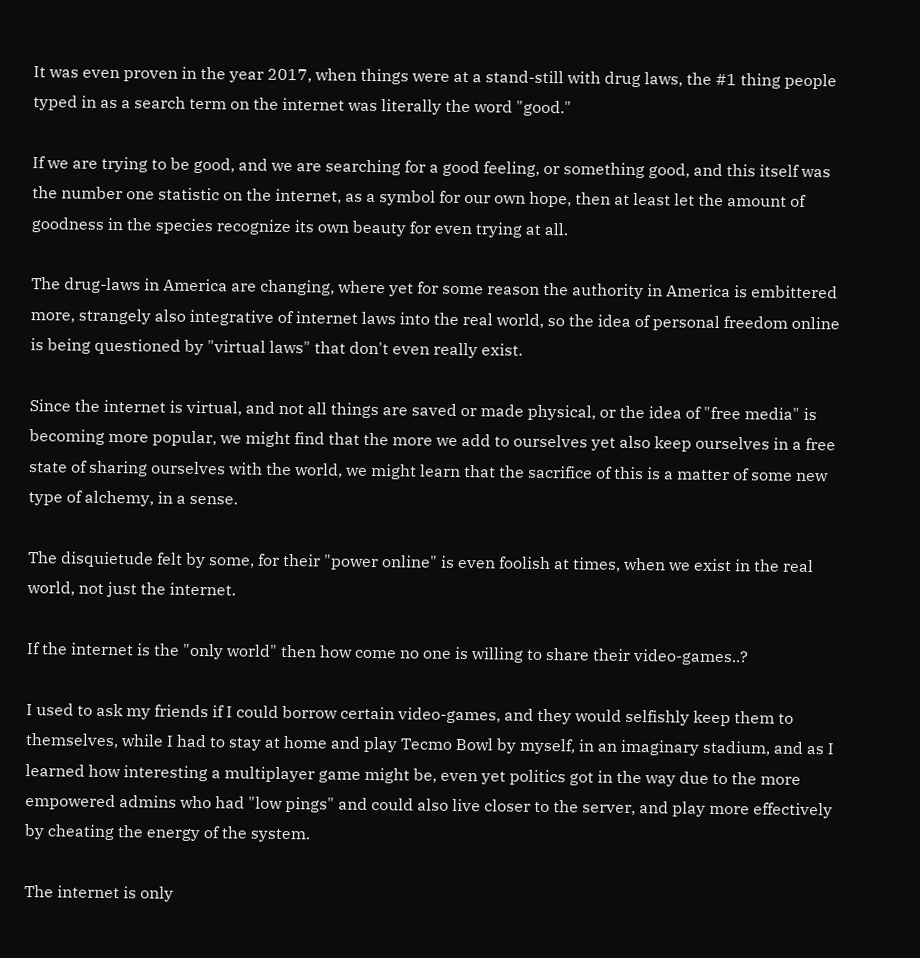It was even proven in the year 2017, when things were at a stand-still with drug laws, the #1 thing people typed in as a search term on the internet was literally the word "good."

If we are trying to be good, and we are searching for a good feeling, or something good, and this itself was the number one statistic on the internet, as a symbol for our own hope, then at least let the amount of goodness in the species recognize its own beauty for even trying at all.

The drug-laws in America are changing, where yet for some reason the authority in America is embittered more, strangely also integrative of internet laws into the real world, so the idea of personal freedom online is being questioned by "virtual laws" that don't even really exist.

Since the internet is virtual, and not all things are saved or made physical, or the idea of "free media" is becoming more popular, we might find that the more we add to ourselves yet also keep ourselves in a free state of sharing ourselves with the world, we might learn that the sacrifice of this is a matter of some new type of alchemy, in a sense.

The disquietude felt by some, for their "power online" is even foolish at times, when we exist in the real world, not just the internet.

If the internet is the "only world" then how come no one is willing to share their video-games..?

I used to ask my friends if I could borrow certain video-games, and they would selfishly keep them to themselves, while I had to stay at home and play Tecmo Bowl by myself, in an imaginary stadium, and as I learned how interesting a multiplayer game might be, even yet politics got in the way due to the more empowered admins who had "low pings" and could also live closer to the server, and play more effectively by cheating the energy of the system.

The internet is only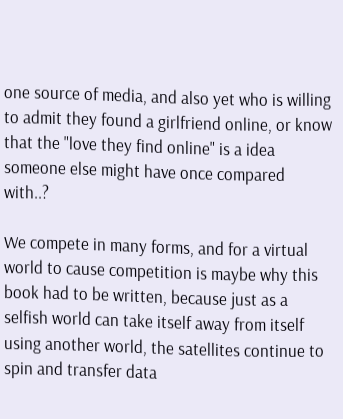one source of media, and also yet who is willing to admit they found a girlfriend online, or know that the "love they find online" is a idea someone else might have once compared with..?

We compete in many forms, and for a virtual world to cause competition is maybe why this book had to be written, because just as a selfish world can take itself away from itself using another world, the satellites continue to spin and transfer data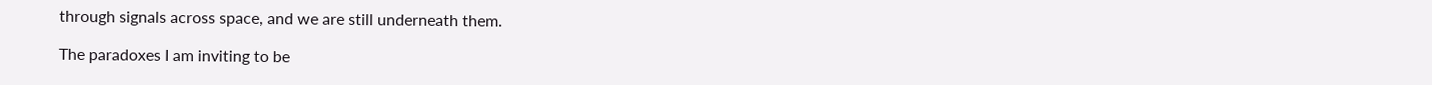through signals across space, and we are still underneath them.

The paradoxes I am inviting to be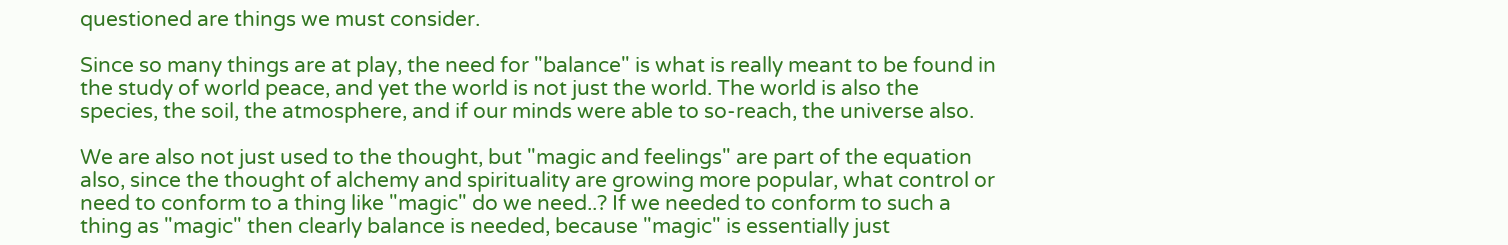questioned are things we must consider.

Since so many things are at play, the need for "balance" is what is really meant to be found in the study of world peace, and yet the world is not just the world. The world is also the species, the soil, the atmosphere, and if our minds were able to so-reach, the universe also.

We are also not just used to the thought, but "magic and feelings" are part of the equation also, since the thought of alchemy and spirituality are growing more popular, what control or need to conform to a thing like "magic" do we need..? If we needed to conform to such a thing as "magic" then clearly balance is needed, because "magic" is essentially just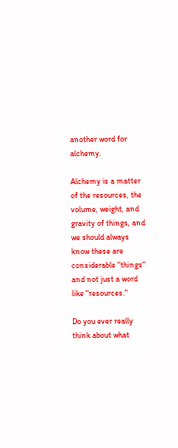another word for alchemy.

Alchemy is a matter of the resources, the volume, weight, and gravity of things, and we should always know these are considerable "things" and not just a word like "resources."

Do you ever really think about what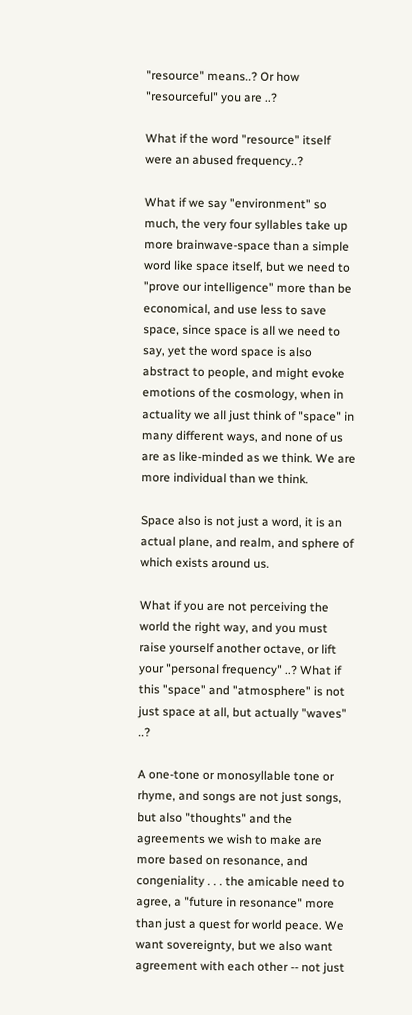"resource" means..? Or how "resourceful" you are ..?

What if the word "resource" itself were an abused frequency..?

What if we say "environment" so much, the very four syllables take up more brainwave-space than a simple word like space itself, but we need to "prove our intelligence" more than be economical, and use less to save space, since space is all we need to say, yet the word space is also abstract to people, and might evoke emotions of the cosmology, when in actuality we all just think of "space" in many different ways, and none of us are as like-minded as we think. We are more individual than we think.

Space also is not just a word, it is an actual plane, and realm, and sphere of which exists around us.

What if you are not perceiving the world the right way, and you must raise yourself another octave, or lift your "personal frequency" ..? What if this "space" and "atmosphere" is not just space at all, but actually "waves" ..?

A one-tone or monosyllable tone or rhyme, and songs are not just songs, but also "thoughts" and the agreements we wish to make are more based on resonance, and congeniality . . . the amicable need to agree, a "future in resonance" more than just a quest for world peace. We want sovereignty, but we also want agreement with each other -- not just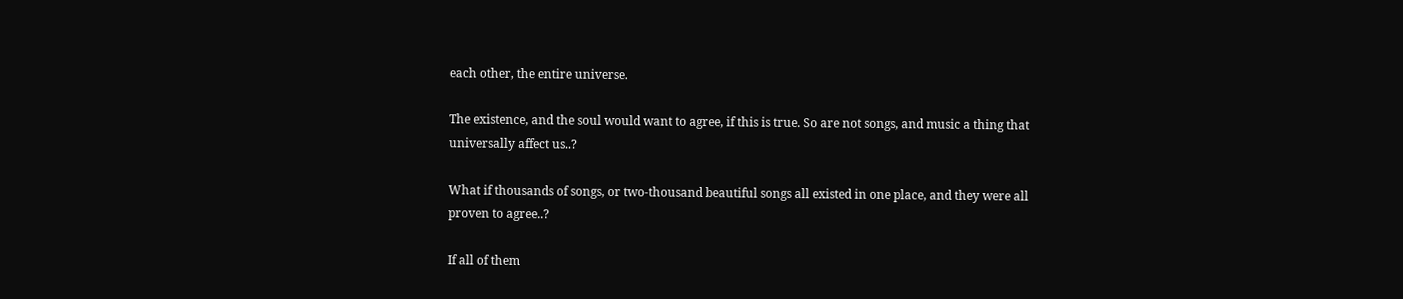each other, the entire universe.

The existence, and the soul would want to agree, if this is true. So are not songs, and music a thing that universally affect us..?

What if thousands of songs, or two-thousand beautiful songs all existed in one place, and they were all proven to agree..?

If all of them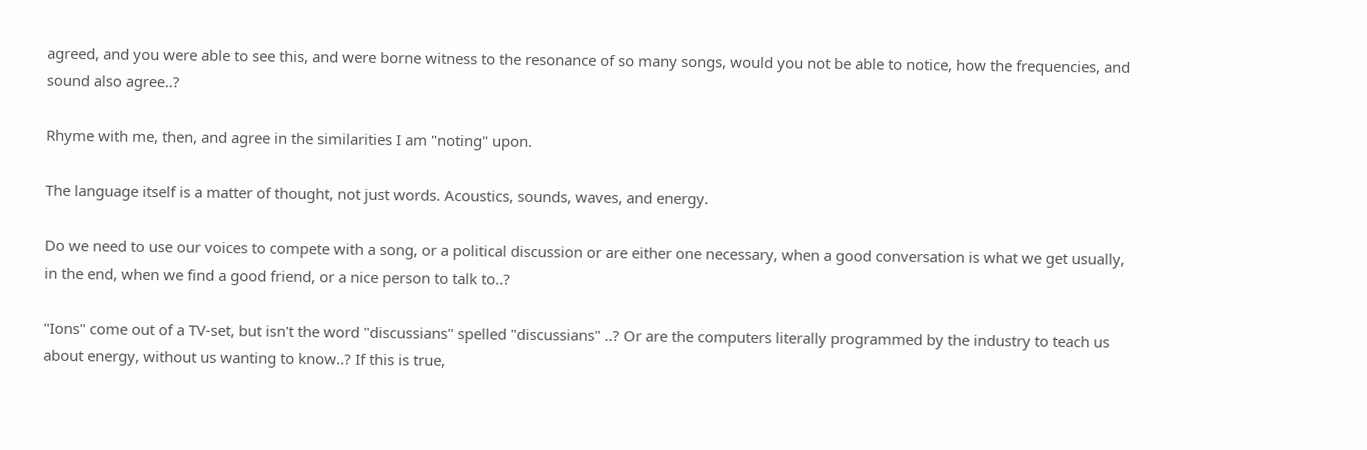agreed, and you were able to see this, and were borne witness to the resonance of so many songs, would you not be able to notice, how the frequencies, and sound also agree..?

Rhyme with me, then, and agree in the similarities I am "noting" upon.

The language itself is a matter of thought, not just words. Acoustics, sounds, waves, and energy.

Do we need to use our voices to compete with a song, or a political discussion or are either one necessary, when a good conversation is what we get usually, in the end, when we find a good friend, or a nice person to talk to..?

"Ions" come out of a TV-set, but isn't the word "discussians" spelled "discussians" ..? Or are the computers literally programmed by the industry to teach us about energy, without us wanting to know..? If this is true,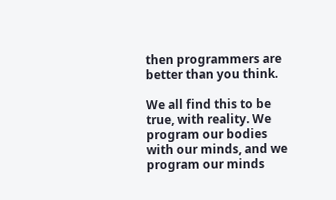then programmers are better than you think.

We all find this to be true, with reality. We program our bodies with our minds, and we program our minds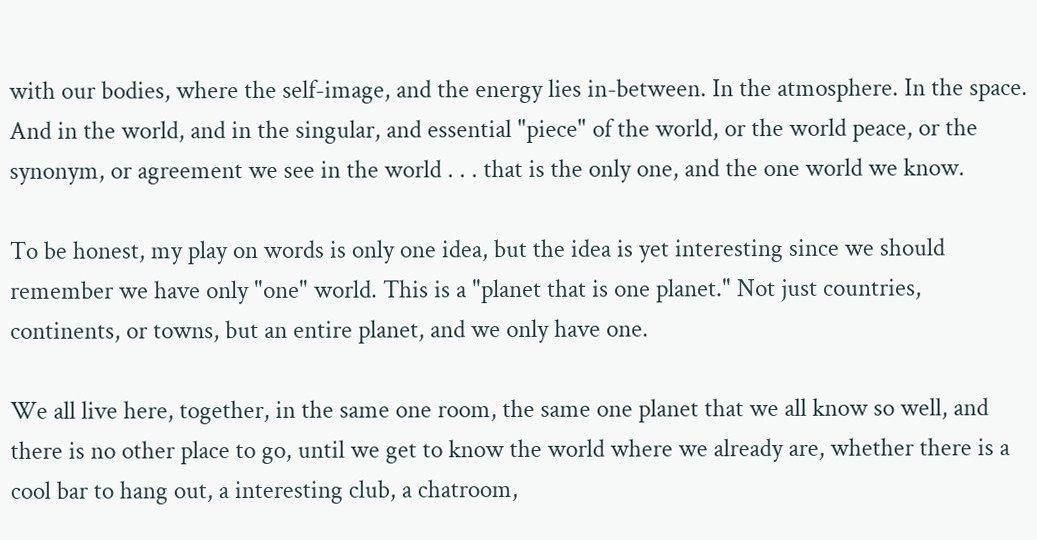with our bodies, where the self-image, and the energy lies in-between. In the atmosphere. In the space. And in the world, and in the singular, and essential "piece" of the world, or the world peace, or the synonym, or agreement we see in the world . . . that is the only one, and the one world we know.

To be honest, my play on words is only one idea, but the idea is yet interesting since we should remember we have only "one" world. This is a "planet that is one planet." Not just countries, continents, or towns, but an entire planet, and we only have one.

We all live here, together, in the same one room, the same one planet that we all know so well, and there is no other place to go, until we get to know the world where we already are, whether there is a cool bar to hang out, a interesting club, a chatroom,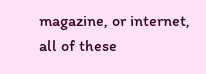magazine, or internet, all of these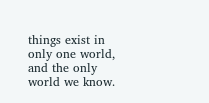things exist in only one world, and the only world we know.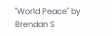"World Peace" by Brendan S